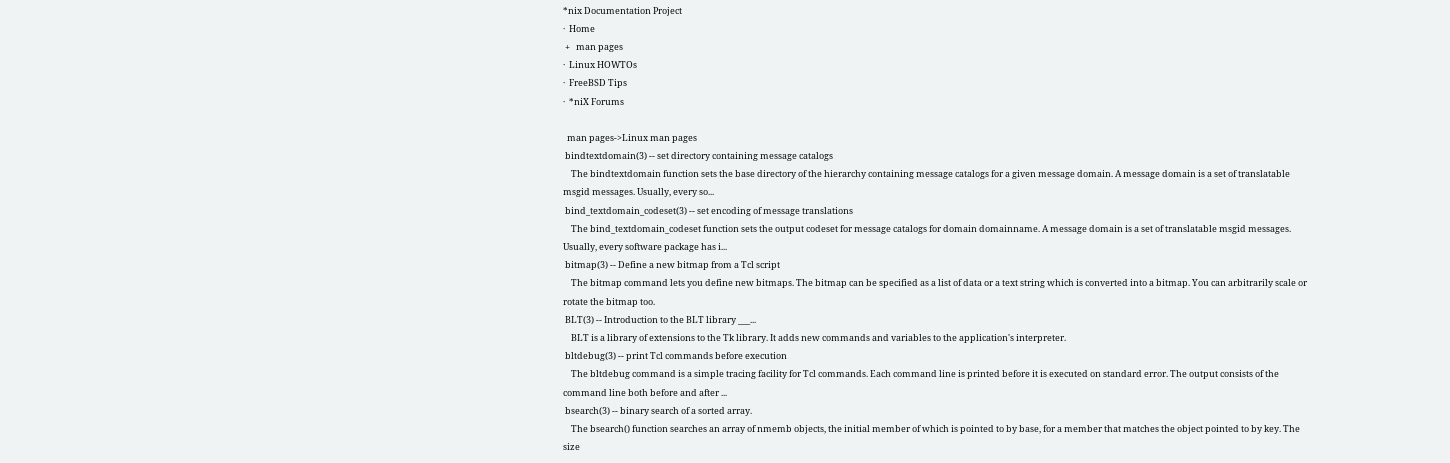*nix Documentation Project
·  Home
 +   man pages
·  Linux HOWTOs
·  FreeBSD Tips
·  *niX Forums

  man pages->Linux man pages
 bindtextdomain(3) -- set directory containing message catalogs
    The bindtextdomain function sets the base directory of the hierarchy containing message catalogs for a given message domain. A message domain is a set of translatable msgid messages. Usually, every so...
 bind_textdomain_codeset(3) -- set encoding of message translations
    The bind_textdomain_codeset function sets the output codeset for message catalogs for domain domainname. A message domain is a set of translatable msgid messages. Usually, every software package has i...
 bitmap(3) -- Define a new bitmap from a Tcl script
    The bitmap command lets you define new bitmaps. The bitmap can be specified as a list of data or a text string which is converted into a bitmap. You can arbitrarily scale or rotate the bitmap too.
 BLT(3) -- Introduction to the BLT library ___...
    BLT is a library of extensions to the Tk library. It adds new commands and variables to the application's interpreter.
 bltdebug(3) -- print Tcl commands before execution
    The bltdebug command is a simple tracing facility for Tcl commands. Each command line is printed before it is executed on standard error. The output consists of the command line both before and after ...
 bsearch(3) -- binary search of a sorted array.
    The bsearch() function searches an array of nmemb objects, the initial member of which is pointed to by base, for a member that matches the object pointed to by key. The size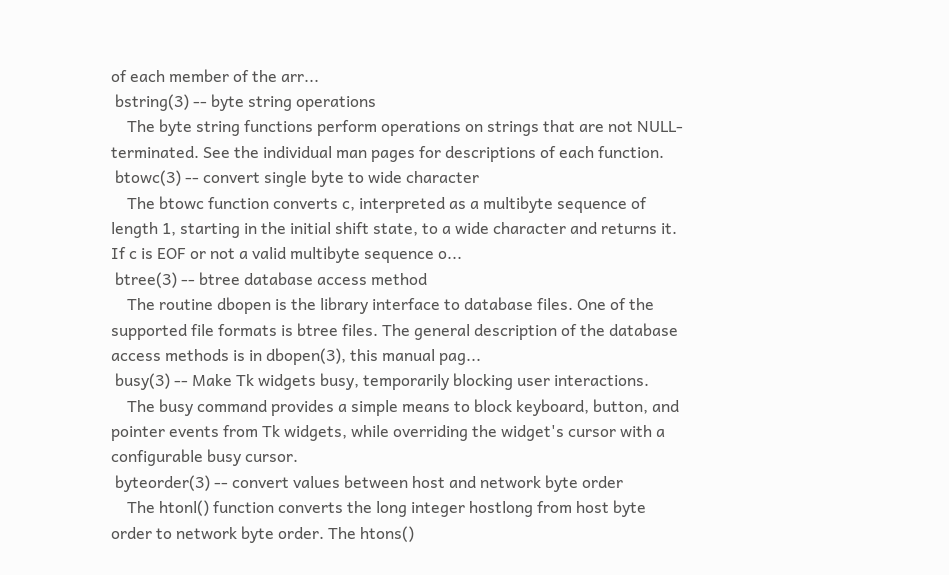of each member of the arr...
 bstring(3) -- byte string operations
    The byte string functions perform operations on strings that are not NULL-terminated. See the individual man pages for descriptions of each function.
 btowc(3) -- convert single byte to wide character
    The btowc function converts c, interpreted as a multibyte sequence of length 1, starting in the initial shift state, to a wide character and returns it. If c is EOF or not a valid multibyte sequence o...
 btree(3) -- btree database access method
    The routine dbopen is the library interface to database files. One of the supported file formats is btree files. The general description of the database access methods is in dbopen(3), this manual pag...
 busy(3) -- Make Tk widgets busy, temporarily blocking user interactions.
    The busy command provides a simple means to block keyboard, button, and pointer events from Tk widgets, while overriding the widget's cursor with a configurable busy cursor.
 byteorder(3) -- convert values between host and network byte order
    The htonl() function converts the long integer hostlong from host byte order to network byte order. The htons()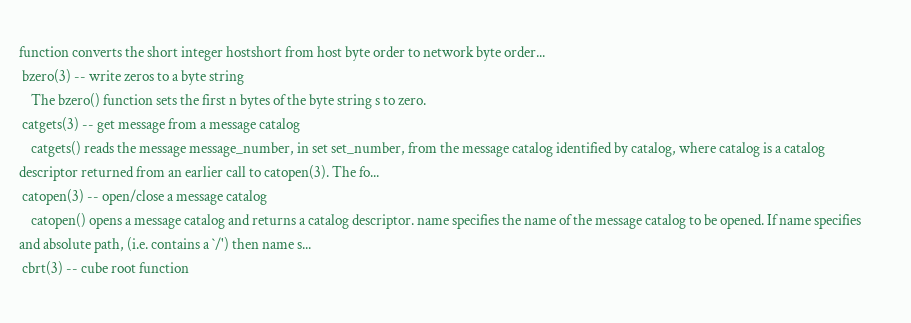function converts the short integer hostshort from host byte order to network byte order...
 bzero(3) -- write zeros to a byte string
    The bzero() function sets the first n bytes of the byte string s to zero.
 catgets(3) -- get message from a message catalog
    catgets() reads the message message_number, in set set_number, from the message catalog identified by catalog, where catalog is a catalog descriptor returned from an earlier call to catopen(3). The fo...
 catopen(3) -- open/close a message catalog
    catopen() opens a message catalog and returns a catalog descriptor. name specifies the name of the message catalog to be opened. If name specifies and absolute path, (i.e. contains a `/') then name s...
 cbrt(3) -- cube root function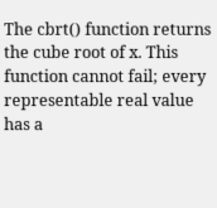The cbrt() function returns the cube root of x. This function cannot fail; every representable real value has a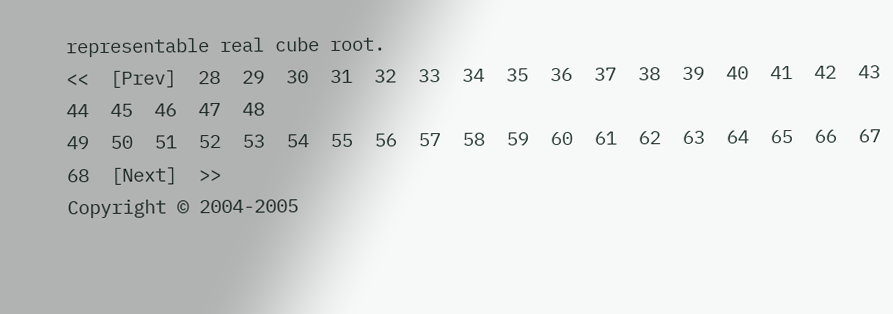representable real cube root.
<<  [Prev]  28  29  30  31  32  33  34  35  36  37  38  39  40  41  42  43  44  45  46  47  48
49  50  51  52  53  54  55  56  57  58  59  60  61  62  63  64  65  66  67  68  [Next]  >>
Copyright © 2004-2005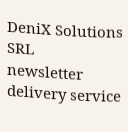DeniX Solutions SRL
newsletter delivery service